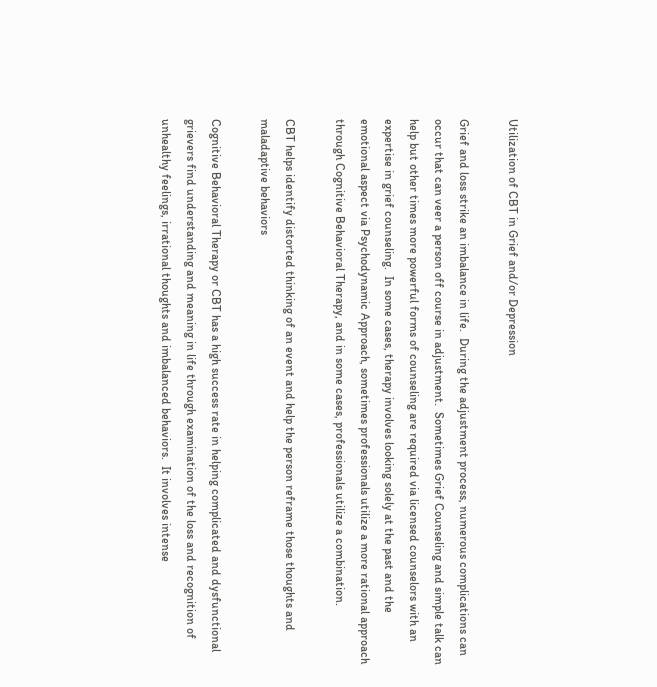Utilization of CBT in Grief and/or Depression

Grief and loss strike an imbalance in life.  During the adjustment process, numerous complications can occur that can veer a person off course in adjustment.  Sometimes Grief Counseling and simple talk can help but other times more powerful forms of counseling are required via licensed counselors with an expertise in grief counseling.  In some cases, therapy involves looking solely at the past and the emotional aspect via Psychodynamic Approach, sometimes professionals utilize a more rational approach through Cognitive Behavioral Therapy, and in some cases, professionals utilize a combination.

CBT helps identify distorted thinking of an event and help the person reframe those thoughts and maladaptive behaviors

Cognitive Behavioral Therapy or CBT has a high success rate in helping complicated and dysfunctional grievers find understanding and meaning in life through examination of the loss and recognition of unhealthy feelings, irrational thoughts and imbalanced behaviors.  It involves intense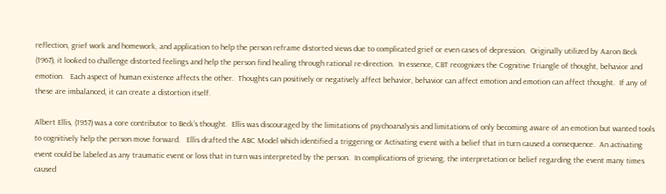reflection, grief work and homework, and application to help the person reframe distorted views due to complicated grief or even cases of depression.  Originally utilized by Aaron Beck (1967), it looked to challenge distorted feelings and help the person find healing through rational re-direction.  In essence, CBT recognizes the Cognitive Triangle of thought, behavior and emotion.   Each aspect of human existence affects the other.  Thoughts can positively or negatively affect behavior, behavior can affect emotion and emotion can affect thought.  If any of these are imbalanced, it can create a distortion itself.

Albert Ellis, (1957) was a core contributor to Beck’s thought.  Ellis was discouraged by the limitations of psychoanalysis and limitations of only becoming aware of an emotion but wanted tools to cognitively help the person move forward.   Ellis drafted the ABC Model which identified a triggering or Activating event with a belief that in turn caused a consequence.  An activating event could be labeled as any traumatic event or loss that in turn was interpreted by the person.  In complications of grieving, the interpretation or belief regarding the event many times caused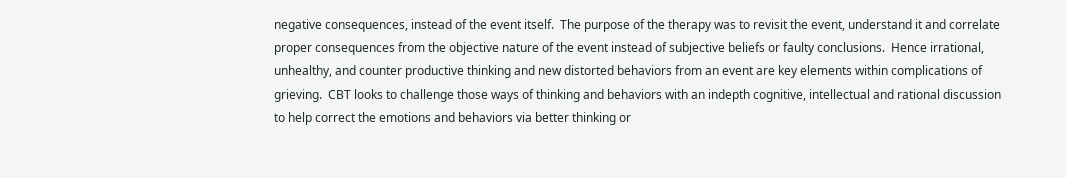negative consequences, instead of the event itself.  The purpose of the therapy was to revisit the event, understand it and correlate proper consequences from the objective nature of the event instead of subjective beliefs or faulty conclusions.  Hence irrational, unhealthy, and counter productive thinking and new distorted behaviors from an event are key elements within complications of grieving.  CBT looks to challenge those ways of thinking and behaviors with an indepth cognitive, intellectual and rational discussion to help correct the emotions and behaviors via better thinking or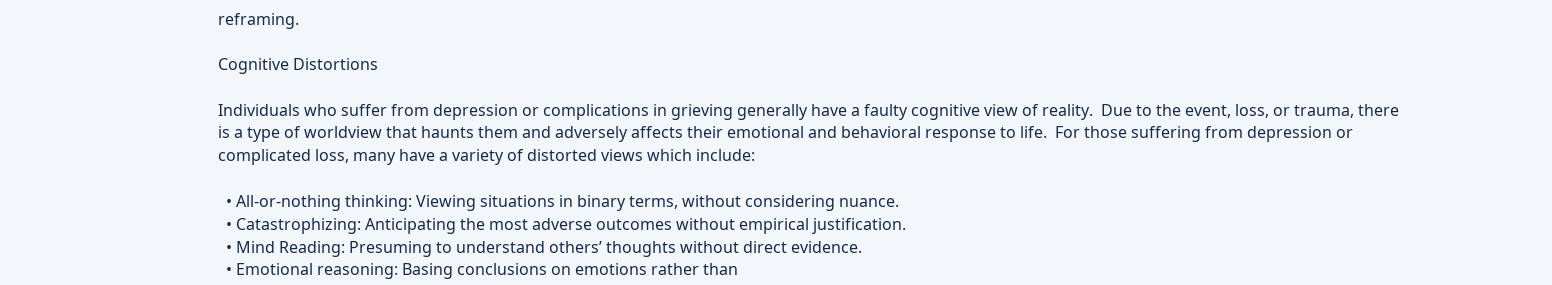reframing.

Cognitive Distortions

Individuals who suffer from depression or complications in grieving generally have a faulty cognitive view of reality.  Due to the event, loss, or trauma, there is a type of worldview that haunts them and adversely affects their emotional and behavioral response to life.  For those suffering from depression or complicated loss, many have a variety of distorted views which include:

  • All-or-nothing thinking: Viewing situations in binary terms, without considering nuance.
  • Catastrophizing: Anticipating the most adverse outcomes without empirical justification.
  • Mind Reading: Presuming to understand others’ thoughts without direct evidence.
  • Emotional reasoning: Basing conclusions on emotions rather than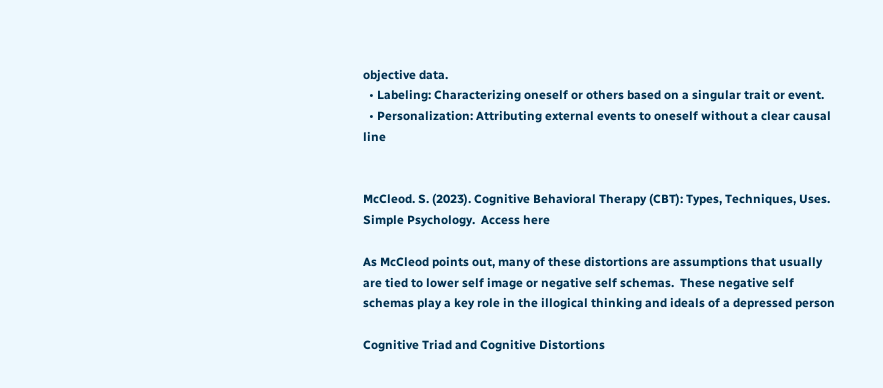objective data.
  • Labeling: Characterizing oneself or others based on a singular trait or event.
  • Personalization: Attributing external events to oneself without a clear causal line


McCleod. S. (2023). Cognitive Behavioral Therapy (CBT): Types, Techniques, Uses. Simple Psychology.  Access here

As McCleod points out, many of these distortions are assumptions that usually are tied to lower self image or negative self schemas.  These negative self schemas play a key role in the illogical thinking and ideals of a depressed person

Cognitive Triad and Cognitive Distortions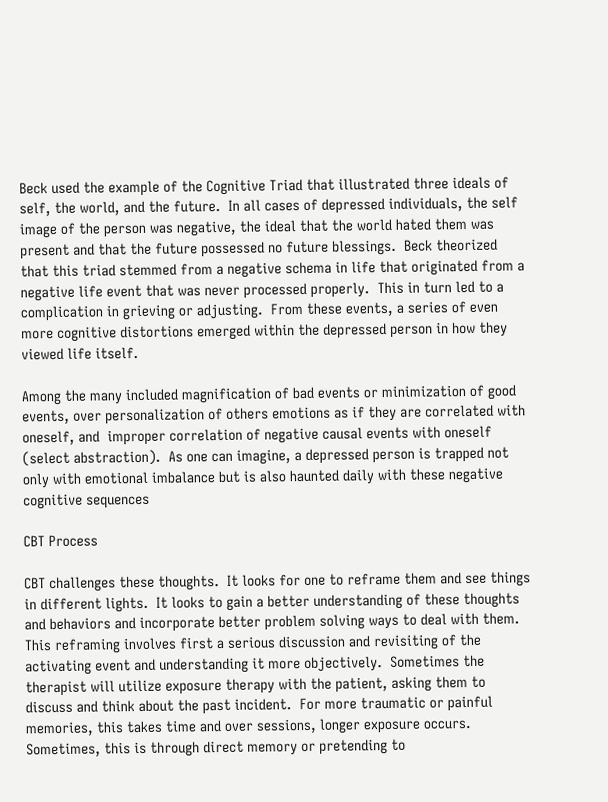Beck used the example of the Cognitive Triad that illustrated three ideals of self, the world, and the future.  In all cases of depressed individuals, the self image of the person was negative, the ideal that the world hated them was present and that the future possessed no future blessings.  Beck theorized that this triad stemmed from a negative schema in life that originated from a negative life event that was never processed properly.  This in turn led to a complication in grieving or adjusting.  From these events, a series of even more cognitive distortions emerged within the depressed person in how they viewed life itself.

Among the many included magnification of bad events or minimization of good events, over personalization of others emotions as if they are correlated with oneself, and  improper correlation of negative causal events with oneself (select abstraction).  As one can imagine, a depressed person is trapped not only with emotional imbalance but is also haunted daily with these negative cognitive sequences

CBT Process

CBT challenges these thoughts.  It looks for one to reframe them and see things in different lights.  It looks to gain a better understanding of these thoughts and behaviors and incorporate better problem solving ways to deal with them.  This reframing involves first a serious discussion and revisiting of the activating event and understanding it more objectively.  Sometimes the therapist will utilize exposure therapy with the patient, asking them to discuss and think about the past incident.  For more traumatic or painful memories, this takes time and over sessions, longer exposure occurs.  Sometimes, this is through direct memory or pretending to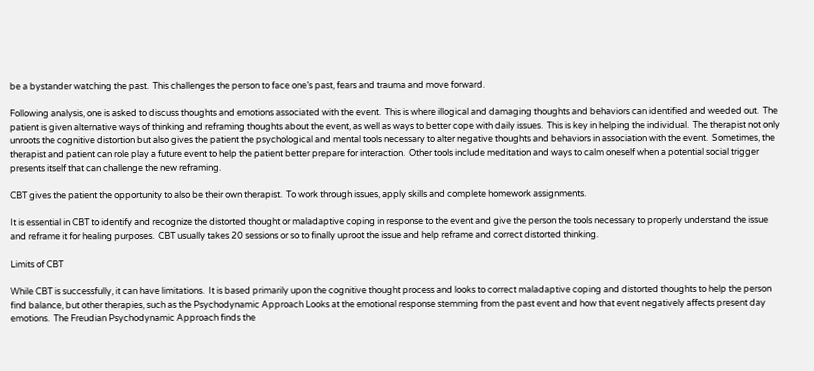be a bystander watching the past.  This challenges the person to face one’s past, fears and trauma and move forward.

Following analysis, one is asked to discuss thoughts and emotions associated with the event.  This is where illogical and damaging thoughts and behaviors can identified and weeded out.  The patient is given alternative ways of thinking and reframing thoughts about the event, as well as ways to better cope with daily issues.  This is key in helping the individual.  The therapist not only unroots the cognitive distortion but also gives the patient the psychological and mental tools necessary to alter negative thoughts and behaviors in association with the event.  Sometimes, the therapist and patient can role play a future event to help the patient better prepare for interaction.  Other tools include meditation and ways to calm oneself when a potential social trigger presents itself that can challenge the new reframing.

CBT gives the patient the opportunity to also be their own therapist.  To work through issues, apply skills and complete homework assignments.

It is essential in CBT to identify and recognize the distorted thought or maladaptive coping in response to the event and give the person the tools necessary to properly understand the issue and reframe it for healing purposes.  CBT usually takes 20 sessions or so to finally uproot the issue and help reframe and correct distorted thinking.

Limits of CBT

While CBT is successfully, it can have limitations.  It is based primarily upon the cognitive thought process and looks to correct maladaptive coping and distorted thoughts to help the person find balance, but other therapies, such as the Psychodynamic Approach Looks at the emotional response stemming from the past event and how that event negatively affects present day emotions.  The Freudian Psychodynamic Approach finds the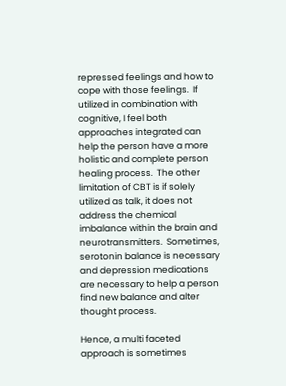repressed feelings and how to cope with those feelings.  If utilized in combination with cognitive, I feel both approaches integrated can help the person have a more holistic and complete person healing process.  The other limitation of CBT is if solely utilized as talk, it does not address the chemical imbalance within the brain and neurotransmitters.  Sometimes, serotonin balance is necessary and depression medications are necessary to help a person find new balance and alter thought process.

Hence, a multi faceted approach is sometimes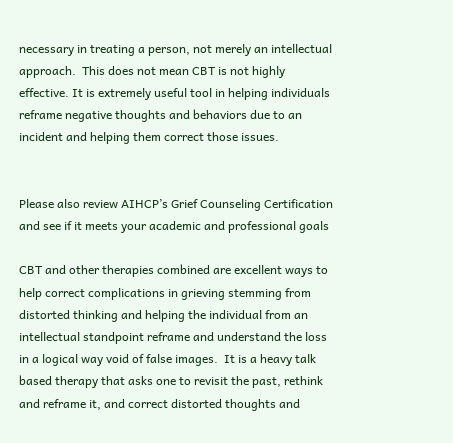necessary in treating a person, not merely an intellectual approach.  This does not mean CBT is not highly effective. It is extremely useful tool in helping individuals reframe negative thoughts and behaviors due to an incident and helping them correct those issues.


Please also review AIHCP’s Grief Counseling Certification and see if it meets your academic and professional goals

CBT and other therapies combined are excellent ways to help correct complications in grieving stemming from distorted thinking and helping the individual from an intellectual standpoint reframe and understand the loss in a logical way void of false images.  It is a heavy talk based therapy that asks one to revisit the past, rethink and reframe it, and correct distorted thoughts and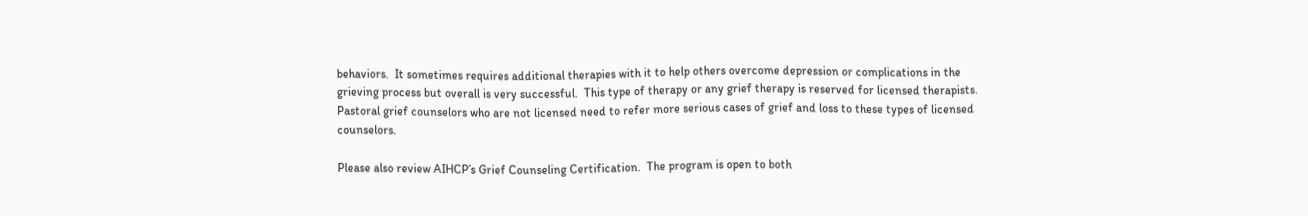behaviors.  It sometimes requires additional therapies with it to help others overcome depression or complications in the grieving process but overall is very successful.  This type of therapy or any grief therapy is reserved for licensed therapists.  Pastoral grief counselors who are not licensed need to refer more serious cases of grief and loss to these types of licensed counselors.

Please also review AIHCP’s Grief Counseling Certification.  The program is open to both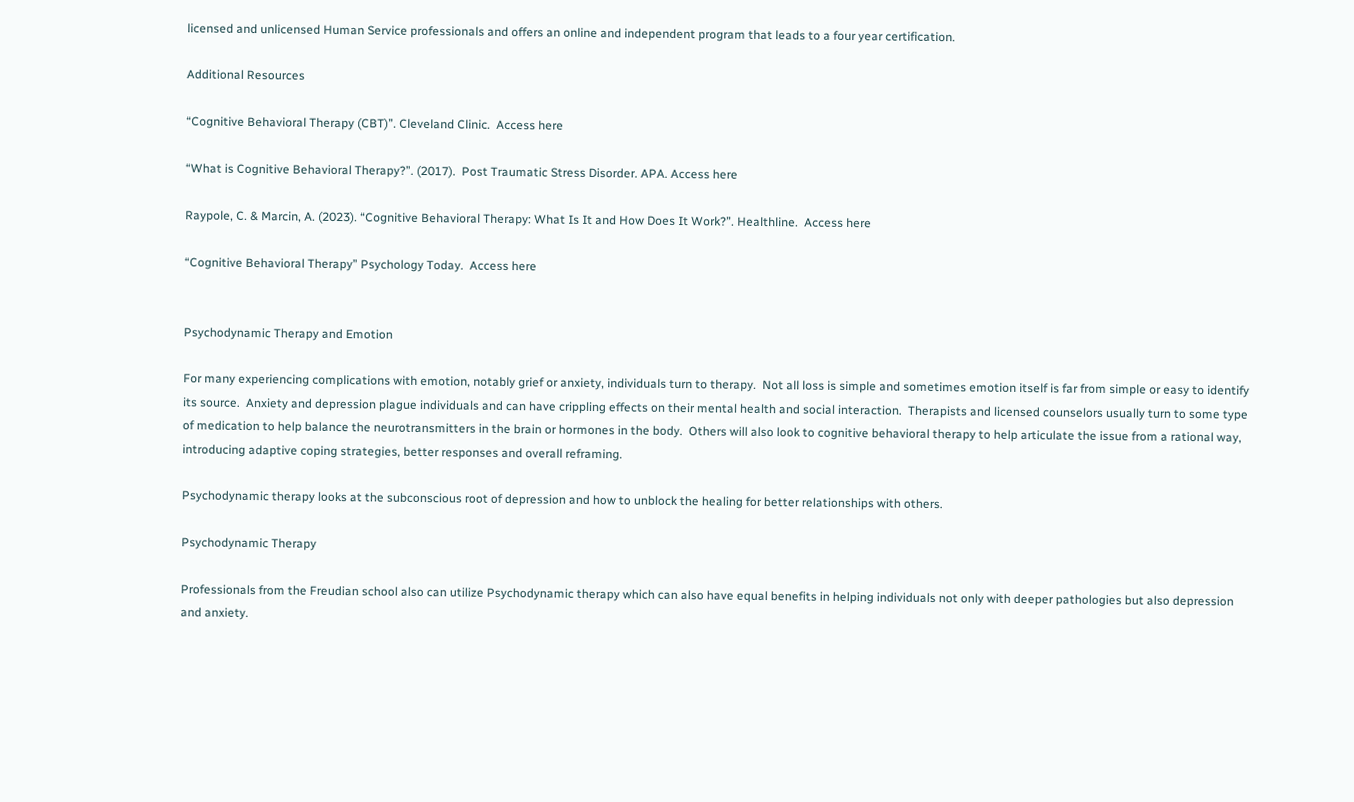licensed and unlicensed Human Service professionals and offers an online and independent program that leads to a four year certification.

Additional Resources

“Cognitive Behavioral Therapy (CBT)”. Cleveland Clinic.  Access here

“What is Cognitive Behavioral Therapy?”. (2017).  Post Traumatic Stress Disorder. APA. Access here

Raypole, C. & Marcin, A. (2023). “Cognitive Behavioral Therapy: What Is It and How Does It Work?”. Healthline.  Access here

“Cognitive Behavioral Therapy” Psychology Today.  Access here


Psychodynamic Therapy and Emotion

For many experiencing complications with emotion, notably grief or anxiety, individuals turn to therapy.  Not all loss is simple and sometimes emotion itself is far from simple or easy to identify its source.  Anxiety and depression plague individuals and can have crippling effects on their mental health and social interaction.  Therapists and licensed counselors usually turn to some type of medication to help balance the neurotransmitters in the brain or hormones in the body.  Others will also look to cognitive behavioral therapy to help articulate the issue from a rational way, introducing adaptive coping strategies, better responses and overall reframing.

Psychodynamic therapy looks at the subconscious root of depression and how to unblock the healing for better relationships with others.

Psychodynamic Therapy

Professionals from the Freudian school also can utilize Psychodynamic therapy which can also have equal benefits in helping individuals not only with deeper pathologies but also depression and anxiety.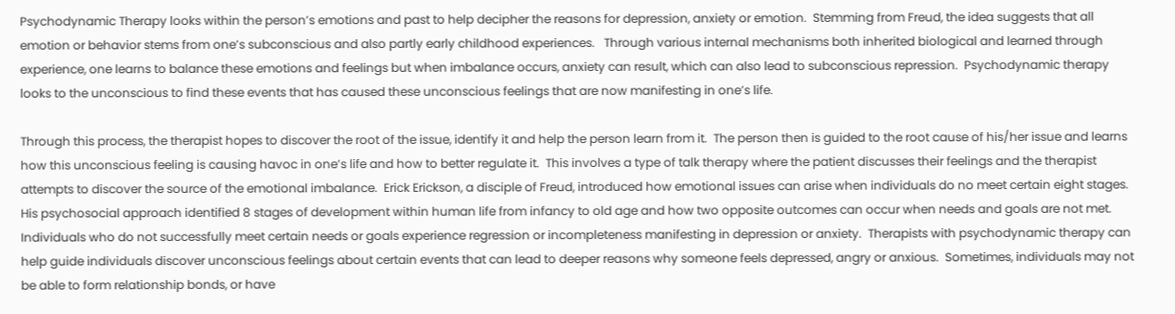Psychodynamic Therapy looks within the person’s emotions and past to help decipher the reasons for depression, anxiety or emotion.  Stemming from Freud, the idea suggests that all emotion or behavior stems from one’s subconscious and also partly early childhood experiences.   Through various internal mechanisms both inherited biological and learned through experience, one learns to balance these emotions and feelings but when imbalance occurs, anxiety can result, which can also lead to subconscious repression.  Psychodynamic therapy looks to the unconscious to find these events that has caused these unconscious feelings that are now manifesting in one’s life.

Through this process, the therapist hopes to discover the root of the issue, identify it and help the person learn from it.  The person then is guided to the root cause of his/her issue and learns how this unconscious feeling is causing havoc in one’s life and how to better regulate it.  This involves a type of talk therapy where the patient discusses their feelings and the therapist attempts to discover the source of the emotional imbalance.  Erick Erickson, a disciple of Freud, introduced how emotional issues can arise when individuals do no meet certain eight stages.  His psychosocial approach identified 8 stages of development within human life from infancy to old age and how two opposite outcomes can occur when needs and goals are not met.  Individuals who do not successfully meet certain needs or goals experience regression or incompleteness manifesting in depression or anxiety.  Therapists with psychodynamic therapy can help guide individuals discover unconscious feelings about certain events that can lead to deeper reasons why someone feels depressed, angry or anxious.  Sometimes, individuals may not be able to form relationship bonds, or have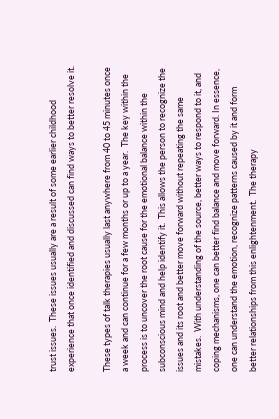trust issues.  These issues usually are a result of some earlier childhood experience that once identified and discussed can find ways to better resolve it.

These types of talk therapies usually last anywhere from 40 to 45 minutes once a week and can continue for a few months or up to a year.  The key within the process is to uncover the root cause for the emotional balance within the subconscious mind and help identify it.  This allows the person to recognize the issues and its root and better move forward without repeating the same mistakes.  With understanding of the source, better ways to respond to it, and coping mechanisms, one can better find balance and move forward. In essence, one can understand the emotion, recognize patterns caused by it and form better relationships from this enlightenment.  The therapy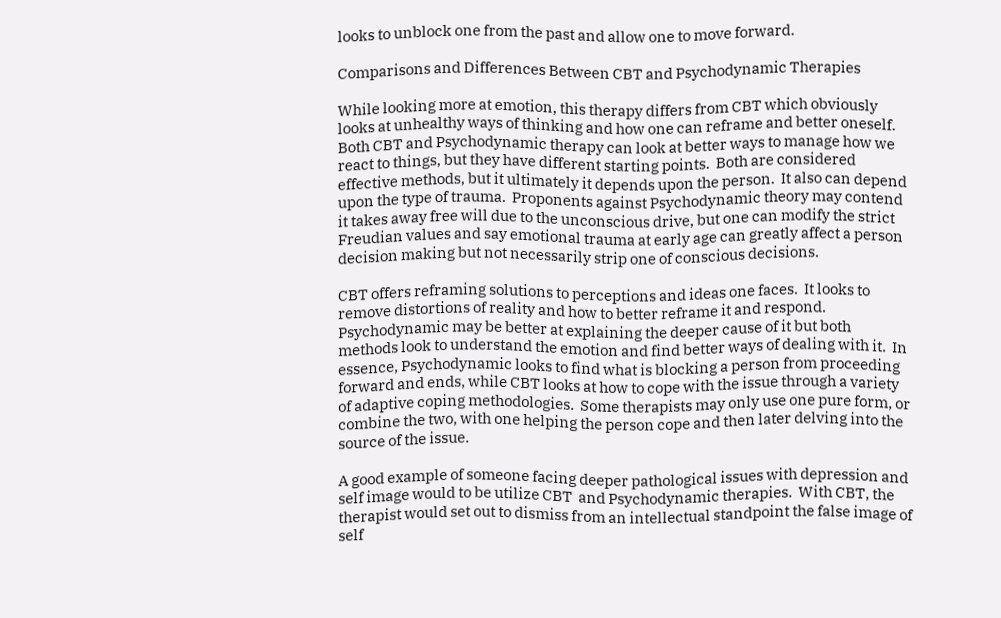looks to unblock one from the past and allow one to move forward.

Comparisons and Differences Between CBT and Psychodynamic Therapies

While looking more at emotion, this therapy differs from CBT which obviously looks at unhealthy ways of thinking and how one can reframe and better oneself.  Both CBT and Psychodynamic therapy can look at better ways to manage how we react to things, but they have different starting points.  Both are considered effective methods, but it ultimately it depends upon the person.  It also can depend upon the type of trauma.  Proponents against Psychodynamic theory may contend it takes away free will due to the unconscious drive, but one can modify the strict Freudian values and say emotional trauma at early age can greatly affect a person decision making but not necessarily strip one of conscious decisions.

CBT offers reframing solutions to perceptions and ideas one faces.  It looks to remove distortions of reality and how to better reframe it and respond.  Psychodynamic may be better at explaining the deeper cause of it but both methods look to understand the emotion and find better ways of dealing with it.  In essence, Psychodynamic looks to find what is blocking a person from proceeding forward and ends, while CBT looks at how to cope with the issue through a variety of adaptive coping methodologies.  Some therapists may only use one pure form, or combine the two, with one helping the person cope and then later delving into the source of the issue.

A good example of someone facing deeper pathological issues with depression and self image would to be utilize CBT  and Psychodynamic therapies.  With CBT, the therapist would set out to dismiss from an intellectual standpoint the false image of self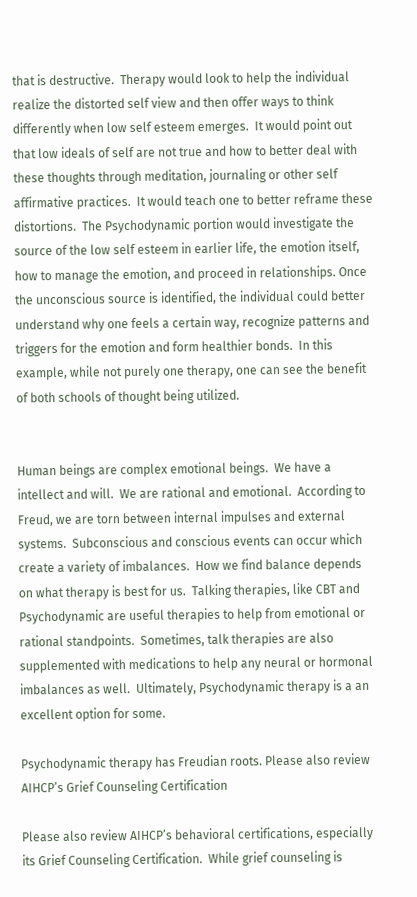that is destructive.  Therapy would look to help the individual realize the distorted self view and then offer ways to think differently when low self esteem emerges.  It would point out that low ideals of self are not true and how to better deal with these thoughts through meditation, journaling or other self affirmative practices.  It would teach one to better reframe these distortions.  The Psychodynamic portion would investigate the source of the low self esteem in earlier life, the emotion itself, how to manage the emotion, and proceed in relationships. Once the unconscious source is identified, the individual could better understand why one feels a certain way, recognize patterns and triggers for the emotion and form healthier bonds.  In this example, while not purely one therapy, one can see the benefit of both schools of thought being utilized.


Human beings are complex emotional beings.  We have a intellect and will.  We are rational and emotional.  According to Freud, we are torn between internal impulses and external systems.  Subconscious and conscious events can occur which create a variety of imbalances.  How we find balance depends on what therapy is best for us.  Talking therapies, like CBT and Psychodynamic are useful therapies to help from emotional or rational standpoints.  Sometimes, talk therapies are also supplemented with medications to help any neural or hormonal imbalances as well.  Ultimately, Psychodynamic therapy is a an excellent option for some.

Psychodynamic therapy has Freudian roots. Please also review AIHCP’s Grief Counseling Certification

Please also review AIHCP’s behavioral certifications, especially its Grief Counseling Certification.  While grief counseling is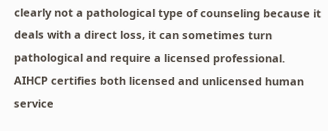clearly not a pathological type of counseling because it deals with a direct loss, it can sometimes turn pathological and require a licensed professional.  AIHCP certifies both licensed and unlicensed human service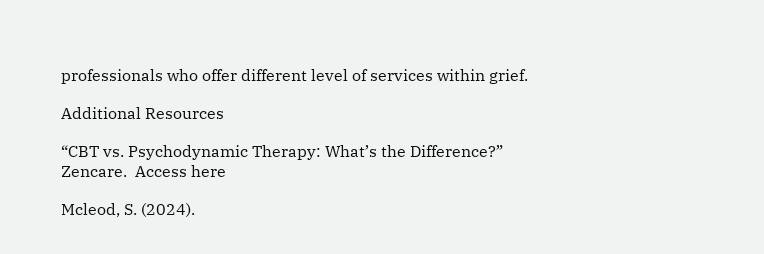professionals who offer different level of services within grief.

Additional Resources

“CBT vs. Psychodynamic Therapy: What’s the Difference?” Zencare.  Access here

Mcleod, S. (2024).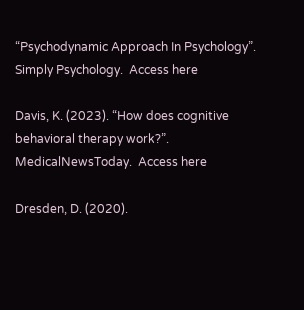“Psychodynamic Approach In Psychology”. Simply Psychology.  Access here

Davis, K. (2023). “How does cognitive behavioral therapy work?”.  MedicalNewsToday.  Access here

Dresden, D. (2020).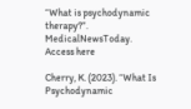“What is psychodynamic therapy?”. MedicalNewsToday.  Access here

Cherry, K. (2023). “What Is Psychodynamic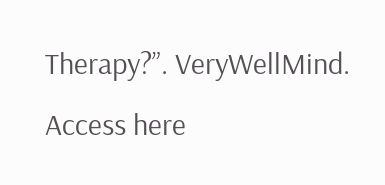Therapy?”. VeryWellMind.  Access here